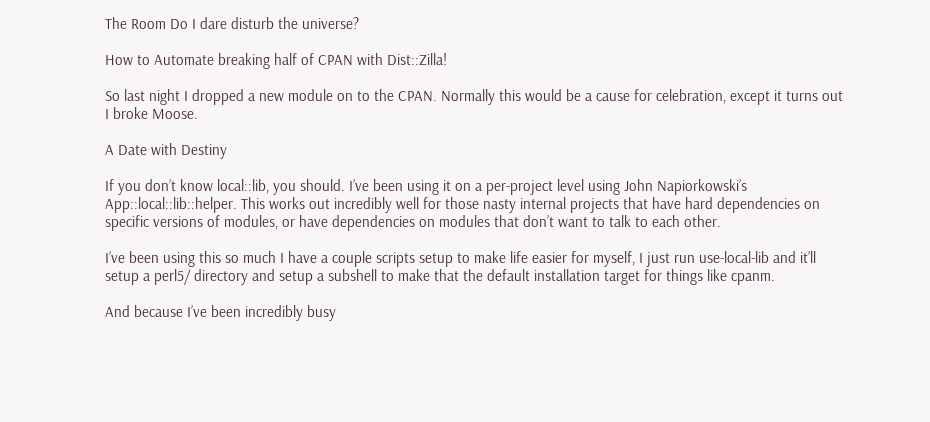The Room Do I dare disturb the universe?

How to Automate breaking half of CPAN with Dist::Zilla!

So last night I dropped a new module on to the CPAN. Normally this would be a cause for celebration, except it turns out I broke Moose.

A Date with Destiny

If you don’t know local::lib, you should. I’ve been using it on a per-project level using John Napiorkowski’s App::local::lib::helper. This works out incredibly well for those nasty internal projects that have hard dependencies on specific versions of modules, or have dependencies on modules that don’t want to talk to each other.

I’ve been using this so much I have a couple scripts setup to make life easier for myself, I just run use-local-lib and it’ll setup a perl5/ directory and setup a subshell to make that the default installation target for things like cpanm.

And because I’ve been incredibly busy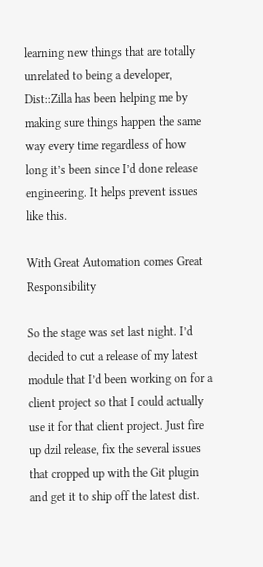learning new things that are totally unrelated to being a developer, Dist::Zilla has been helping me by making sure things happen the same way every time regardless of how long it’s been since I’d done release engineering. It helps prevent issues like this.

With Great Automation comes Great Responsibility

So the stage was set last night. I’d decided to cut a release of my latest module that I’d been working on for a client project so that I could actually use it for that client project. Just fire up dzil release, fix the several issues that cropped up with the Git plugin and get it to ship off the latest dist.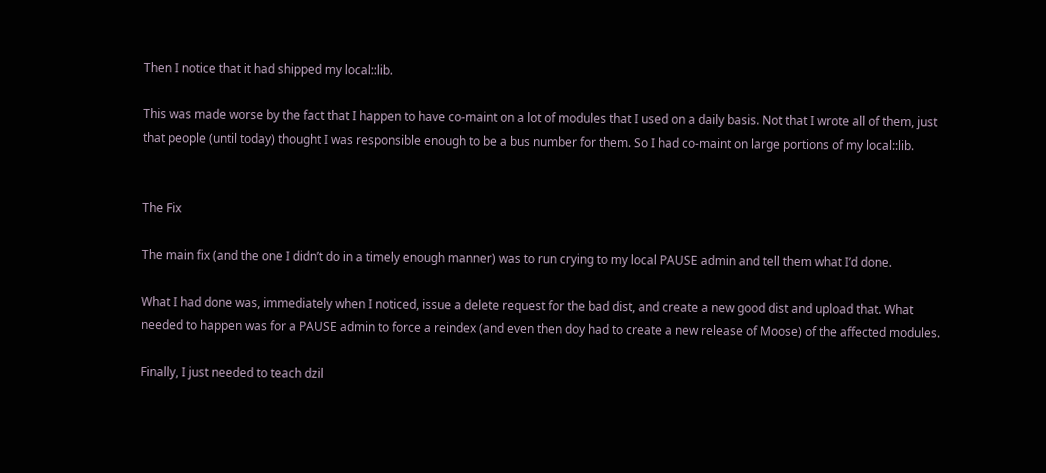Then I notice that it had shipped my local::lib.

This was made worse by the fact that I happen to have co-maint on a lot of modules that I used on a daily basis. Not that I wrote all of them, just that people (until today) thought I was responsible enough to be a bus number for them. So I had co-maint on large portions of my local::lib.


The Fix

The main fix (and the one I didn’t do in a timely enough manner) was to run crying to my local PAUSE admin and tell them what I’d done.

What I had done was, immediately when I noticed, issue a delete request for the bad dist, and create a new good dist and upload that. What needed to happen was for a PAUSE admin to force a reindex (and even then doy had to create a new release of Moose) of the affected modules.

Finally, I just needed to teach dzil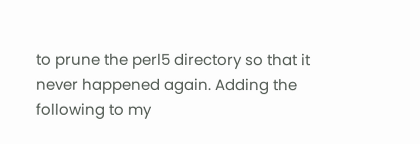to prune the perl5 directory so that it never happened again. Adding the following to my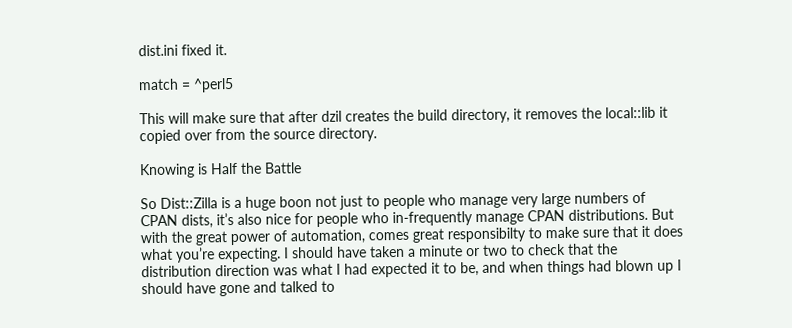dist.ini fixed it.

match = ^perl5

This will make sure that after dzil creates the build directory, it removes the local::lib it copied over from the source directory.

Knowing is Half the Battle

So Dist::Zilla is a huge boon not just to people who manage very large numbers of CPAN dists, it’s also nice for people who in-frequently manage CPAN distributions. But with the great power of automation, comes great responsibilty to make sure that it does what you’re expecting. I should have taken a minute or two to check that the distribution direction was what I had expected it to be, and when things had blown up I should have gone and talked to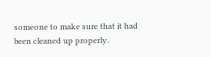someone to make sure that it had been cleaned up properly.